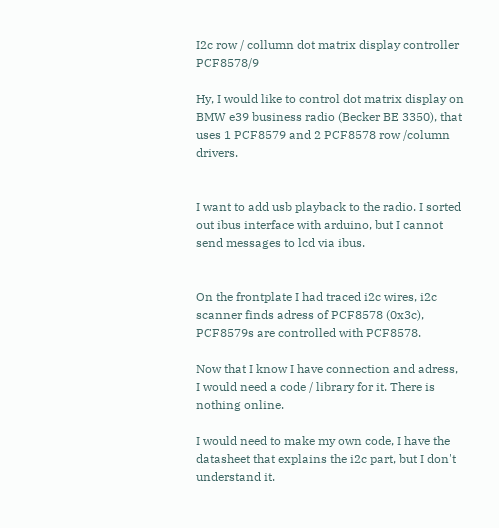I2c row / collumn dot matrix display controller PCF8578/9

Hy, I would like to control dot matrix display on BMW e39 business radio (Becker BE 3350), that uses 1 PCF8579 and 2 PCF8578 row /column drivers.


I want to add usb playback to the radio. I sorted out ibus interface with arduino, but I cannot send messages to lcd via ibus.


On the frontplate I had traced i2c wires, i2c scanner finds adress of PCF8578 (0x3c), PCF8579s are controlled with PCF8578.

Now that I know I have connection and adress, I would need a code / library for it. There is nothing online.

I would need to make my own code, I have the datasheet that explains the i2c part, but I don't understand it.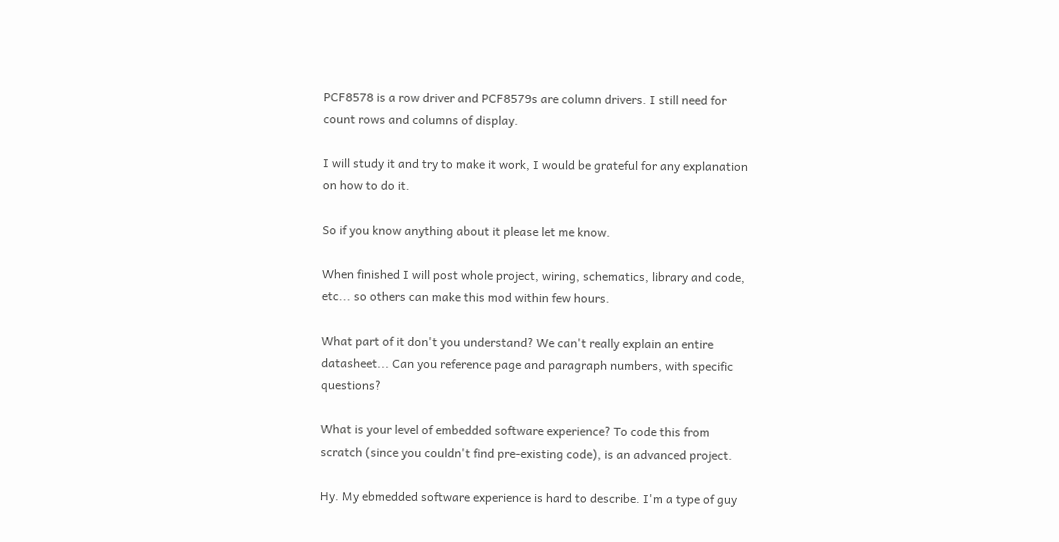PCF8578 is a row driver and PCF8579s are column drivers. I still need for count rows and columns of display.

I will study it and try to make it work, I would be grateful for any explanation on how to do it.

So if you know anything about it please let me know.

When finished I will post whole project, wiring, schematics, library and code, etc... so others can make this mod within few hours.

What part of it don't you understand? We can't really explain an entire datasheet... Can you reference page and paragraph numbers, with specific questions?

What is your level of embedded software experience? To code this from scratch (since you couldn't find pre-existing code), is an advanced project.

Hy. My ebmedded software experience is hard to describe. I'm a type of guy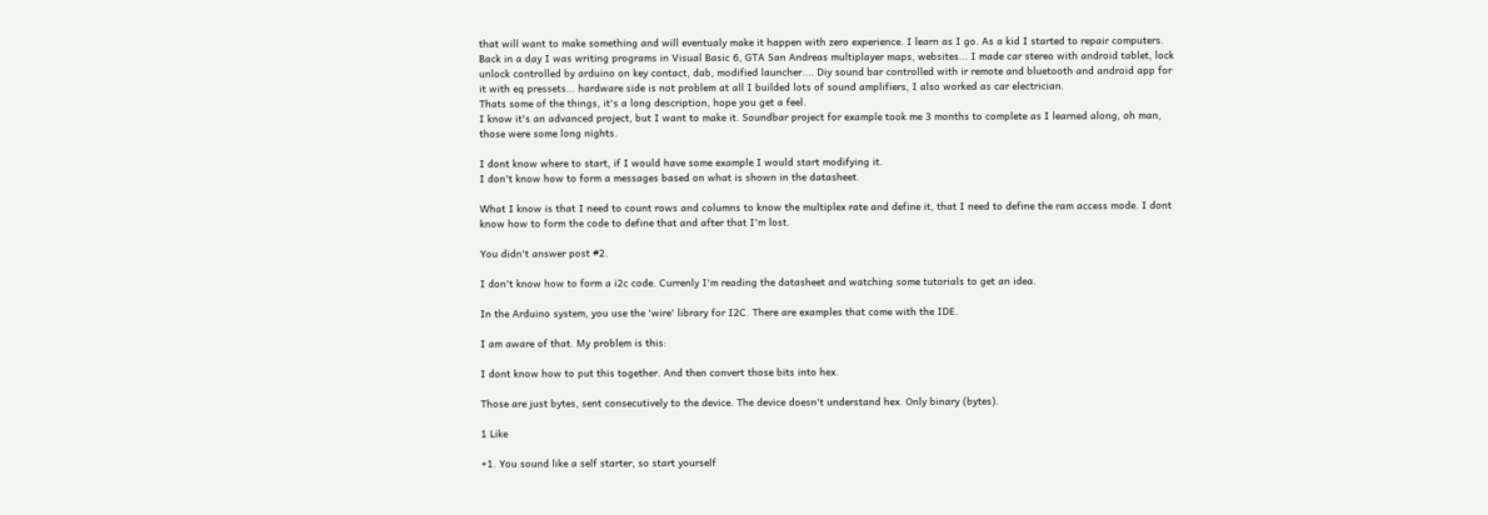that will want to make something and will eventualy make it happen with zero experience. I learn as I go. As a kid I started to repair computers. Back in a day I was writing programs in Visual Basic 6, GTA San Andreas multiplayer maps, websites... I made car stereo with android tablet, lock unlock controlled by arduino on key contact, dab, modified launcher.... Diy sound bar controlled with ir remote and bluetooth and android app for it with eq pressets... hardware side is not problem at all I builded lots of sound amplifiers, I also worked as car electrician.
Thats some of the things, it's a long description, hope you get a feel.
I know it's an advanced project, but I want to make it. Soundbar project for example took me 3 months to complete as I learned along, oh man, those were some long nights.

I dont know where to start, if I would have some example I would start modifying it.
I don't know how to form a messages based on what is shown in the datasheet.

What I know is that I need to count rows and columns to know the multiplex rate and define it, that I need to define the ram access mode. I dont know how to form the code to define that and after that I'm lost.

You didn't answer post #2.

I don't know how to form a i2c code. Currenly I'm reading the datasheet and watching some tutorials to get an idea.

In the Arduino system, you use the 'wire' library for I2C. There are examples that come with the IDE.

I am aware of that. My problem is this:

I dont know how to put this together. And then convert those bits into hex.

Those are just bytes, sent consecutively to the device. The device doesn't understand hex. Only binary (bytes).

1 Like

+1. You sound like a self starter, so start yourself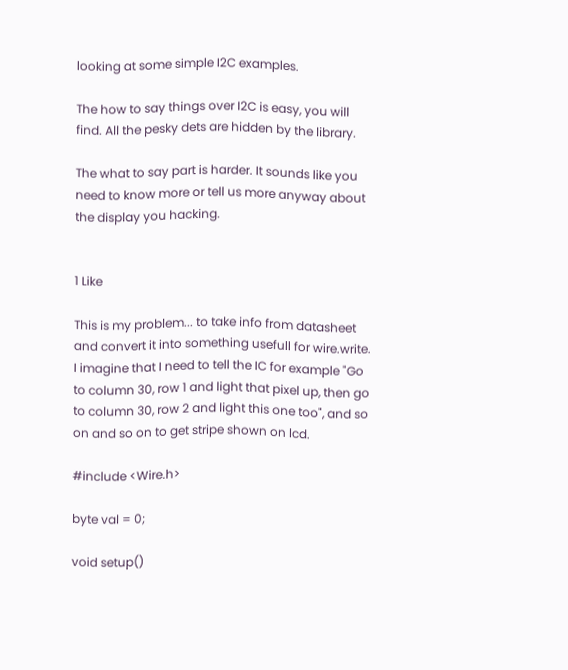looking at some simple I2C examples.

The how to say things over I2C is easy, you will find. All the pesky dets are hidden by the library.

The what to say part is harder. It sounds like you need to know more or tell us more anyway about the display you hacking.


1 Like

This is my problem... to take info from datasheet and convert it into something usefull for wire.write.
I imagine that I need to tell the IC for example "Go to column 30, row 1 and light that pixel up, then go to column 30, row 2 and light this one too", and so on and so on to get stripe shown on lcd.

#include <Wire.h>

byte val = 0;

void setup()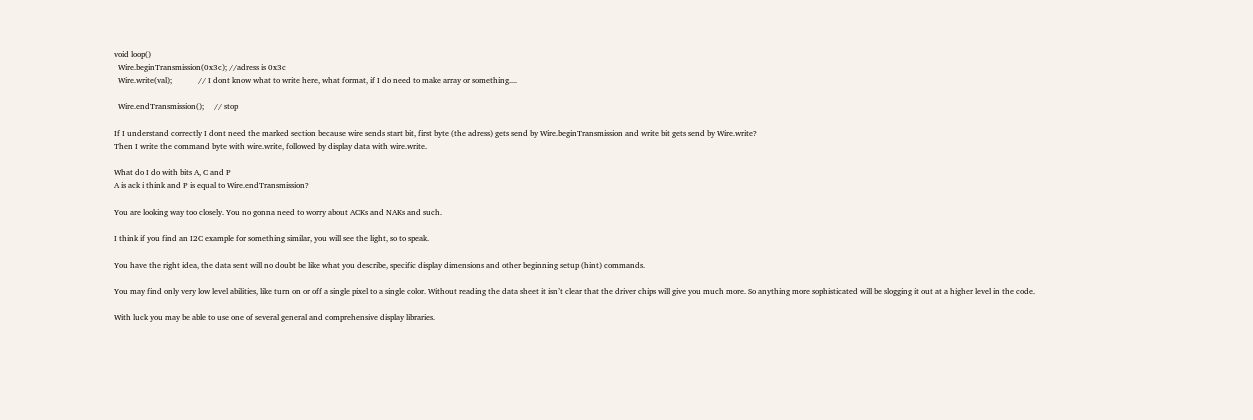void loop()
  Wire.beginTransmission(0x3c); //adress is 0x3c
  Wire.write(val);             // I dont know what to write here, what format, if I do need to make array or something....

  Wire.endTransmission();     // stop

If I understand correctly I dont need the marked section because wire sends start bit, first byte (the adress) gets send by Wire.beginTransmission and write bit gets send by Wire.write?
Then I write the command byte with wire.write, followed by display data with wire.write.

What do I do with bits A, C and P
A is ack i think and P is equal to Wire.endTransmission?

You are looking way too closely. You no gonna need to worry about ACKs and NAKs and such.

I think if you find an I2C example for something similar, you will see the light, so to speak.

You have the right idea, the data sent will no doubt be like what you describe, specific display dimensions and other beginning setup (hint) commands.

You may find only very low level abilities, like turn on or off a single pixel to a single color. Without reading the data sheet it isn’t clear that the driver chips will give you much more. So anything more sophisticated will be slogging it out at a higher level in the code.

With luck you may be able to use one of several general and comprehensive display libraries.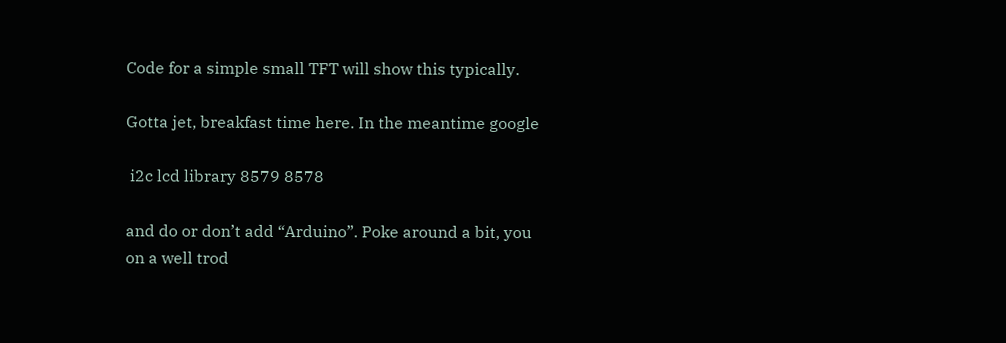Code for a simple small TFT will show this typically.

Gotta jet, breakfast time here. In the meantime google

 i2c lcd library 8579 8578

and do or don’t add “Arduino”. Poke around a bit, you on a well trod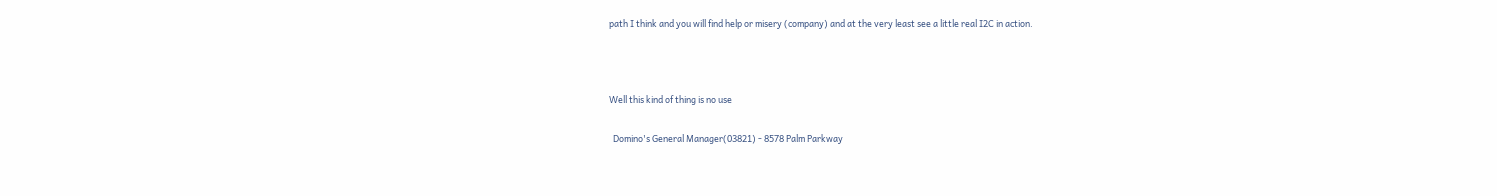path I think and you will find help or misery (company) and at the very least see a little real I2C in action.



Well this kind of thing is no use

  Domino's General Manager(03821) - 8578 Palm Parkway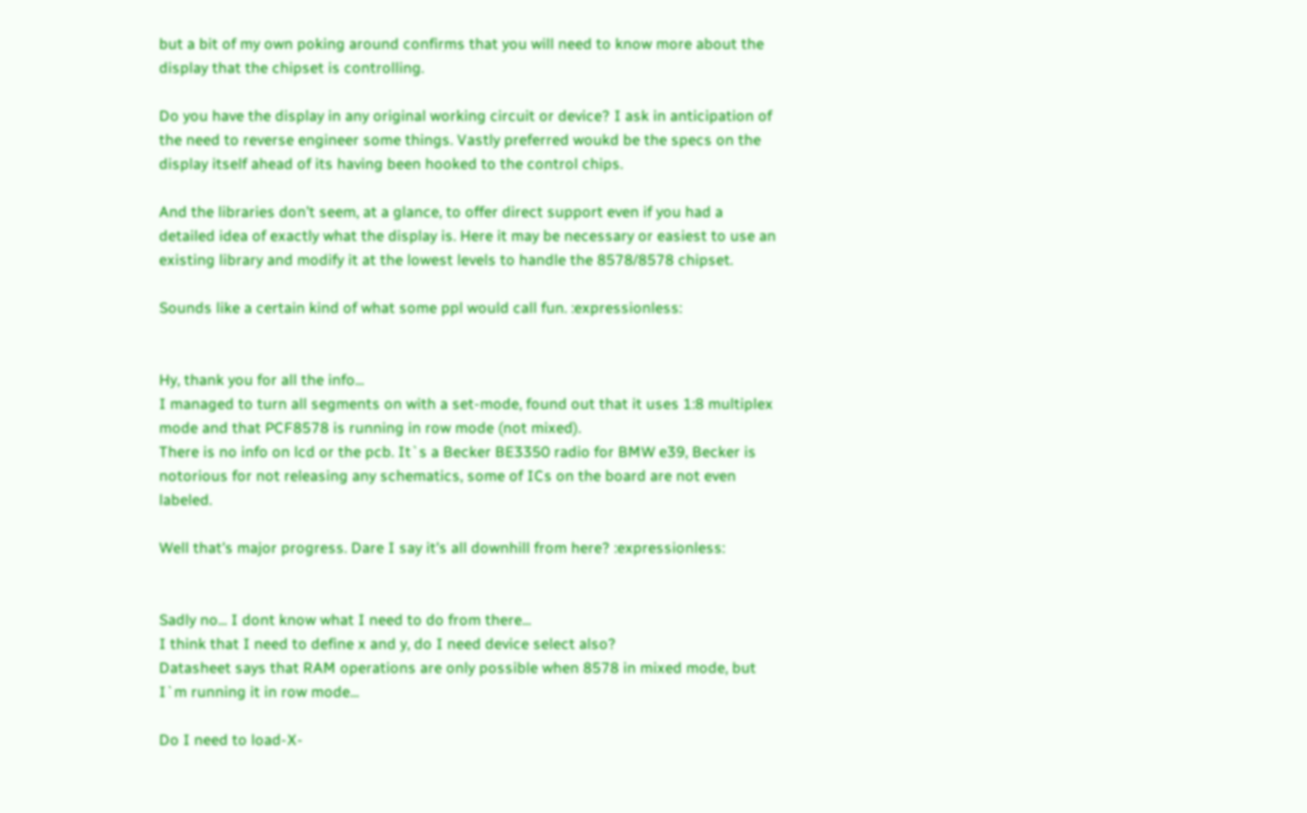but a bit of my own poking around confirms that you will need to know more about the display that the chipset is controlling.

Do you have the display in any original working circuit or device? I ask in anticipation of the need to reverse engineer some things. Vastly preferred woukd be the specs on the display itself ahead of its having been hooked to the control chips.

And the libraries don’t seem, at a glance, to offer direct support even if you had a detailed idea of exactly what the display is. Here it may be necessary or easiest to use an existing library and modify it at the lowest levels to handle the 8578/8578 chipset.

Sounds like a certain kind of what some ppl would call fun. :expressionless:


Hy, thank you for all the info...
I managed to turn all segments on with a set-mode, found out that it uses 1:8 multiplex mode and that PCF8578 is running in row mode (not mixed).
There is no info on lcd or the pcb. It`s a Becker BE3350 radio for BMW e39, Becker is notorious for not releasing any schematics, some of ICs on the board are not even labeled.

Well that's major progress. Dare I say it's all downhill from here? :expressionless:


Sadly no... I dont know what I need to do from there...
I think that I need to define x and y, do I need device select also?
Datasheet says that RAM operations are only possible when 8578 in mixed mode, but I`m running it in row mode...

Do I need to load-X-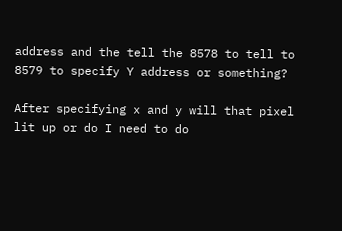address and the tell the 8578 to tell to 8579 to specify Y address or something?

After specifying x and y will that pixel lit up or do I need to do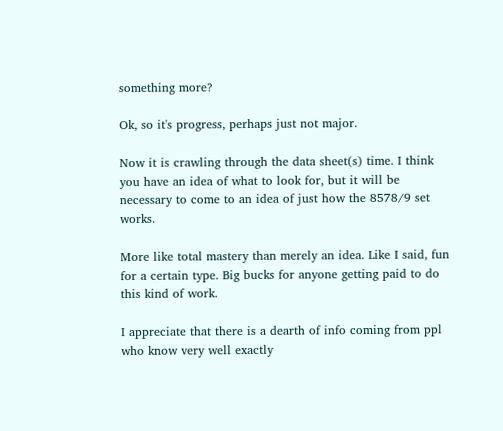something more?

Ok, so it's progress, perhaps just not major.

Now it is crawling through the data sheet(s) time. I think you have an idea of what to look for, but it will be necessary to come to an idea of just how the 8578/9 set works.

More like total mastery than merely an idea. Like I said, fun for a certain type. Big bucks for anyone getting paid to do this kind of work.

I appreciate that there is a dearth of info coming from ppl who know very well exactly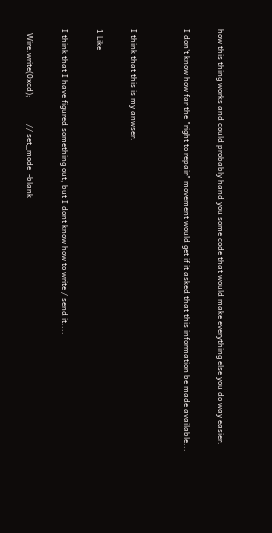how this thing works and could probably hand you some code that would make everything else you do way easier.

I don't know how far the "right to repair" movement would get if it asked that this information be made available...


I think that this is my anwser.

1 Like

I think that I have figured something out, but I dont know how to write / send it....

  Wire.write(0xcd);             // set_mode  -blank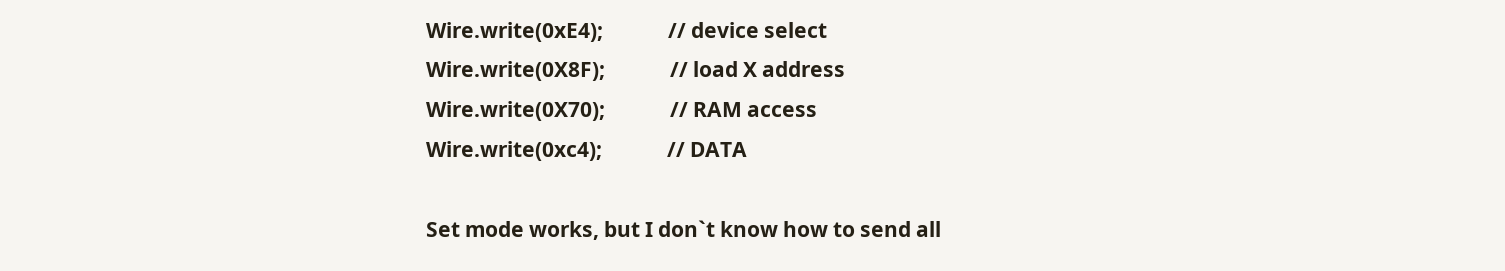Wire.write(0xE4);             // device select
Wire.write(0X8F);             // load X address
Wire.write(0X70);             // RAM access
Wire.write(0xc4);             // DATA

Set mode works, but I don`t know how to send all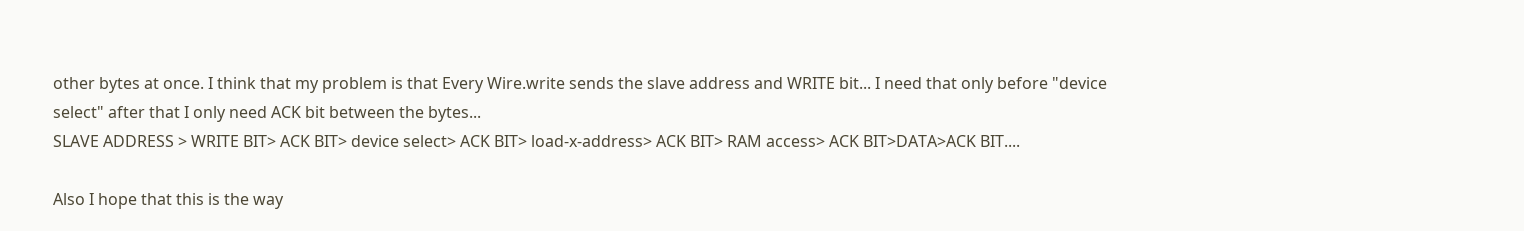other bytes at once. I think that my problem is that Every Wire.write sends the slave address and WRITE bit... I need that only before "device select" after that I only need ACK bit between the bytes...
SLAVE ADDRESS > WRITE BIT> ACK BIT> device select> ACK BIT> load-x-address> ACK BIT> RAM access> ACK BIT>DATA>ACK BIT....

Also I hope that this is the way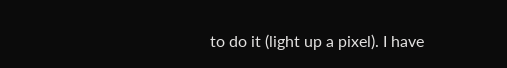to do it (light up a pixel). I have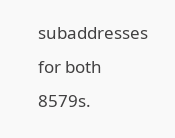subaddresses for both 8579s.